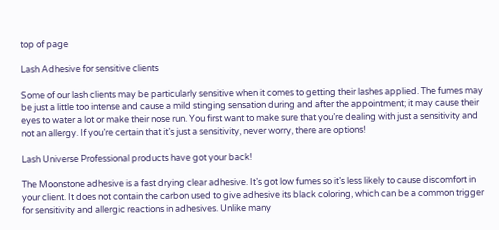top of page

Lash Adhesive for sensitive clients

Some of our lash clients may be particularly sensitive when it comes to getting their lashes applied. The fumes may be just a little too intense and cause a mild stinging sensation during and after the appointment; it may cause their eyes to water a lot or make their nose run. You first want to make sure that you’re dealing with just a sensitivity and not an allergy. If you’re certain that it’s just a sensitivity, never worry, there are options!

Lash Universe Professional products have got your back!

The Moonstone adhesive is a fast drying clear adhesive. It’s got low fumes so it’s less likely to cause discomfort in your client. It does not contain the carbon used to give adhesive its black coloring, which can be a common trigger for sensitivity and allergic reactions in adhesives. Unlike many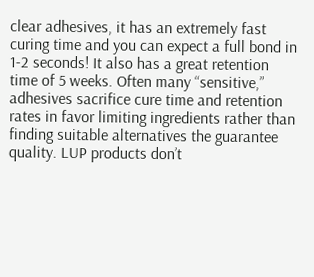clear adhesives, it has an extremely fast curing time and you can expect a full bond in 1-2 seconds! It also has a great retention time of 5 weeks. Often many “sensitive,” adhesives sacrifice cure time and retention rates in favor limiting ingredients rather than finding suitable alternatives the guarantee quality. LUP products don’t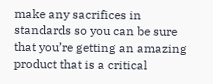make any sacrifices in standards so you can be sure that you’re getting an amazing product that is a critical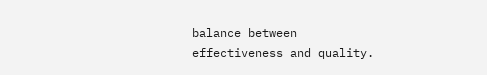balance between effectiveness and quality.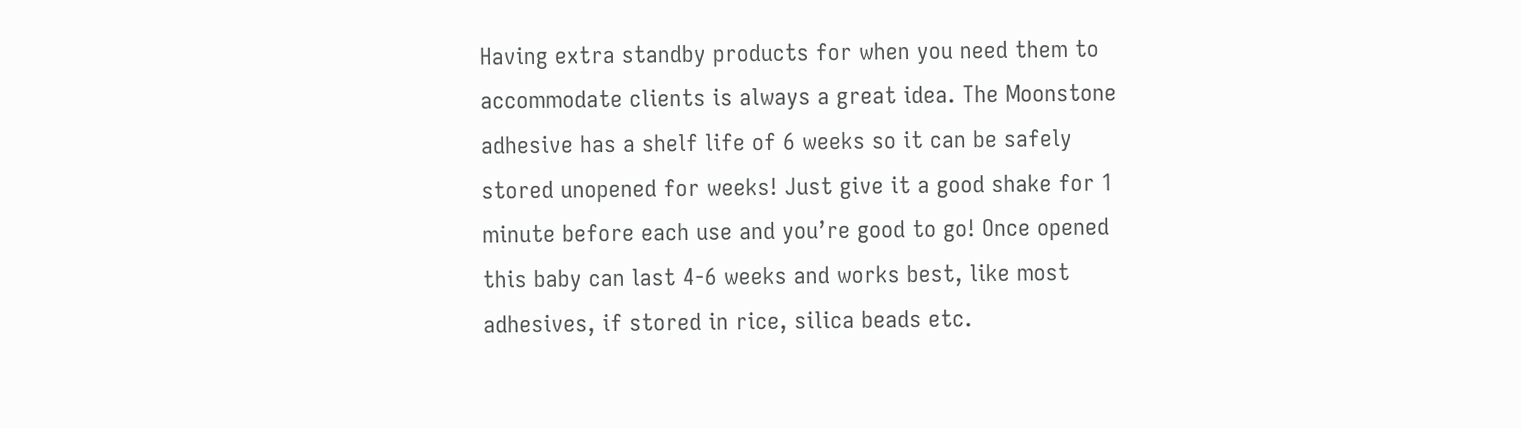Having extra standby products for when you need them to accommodate clients is always a great idea. The Moonstone adhesive has a shelf life of 6 weeks so it can be safely stored unopened for weeks! Just give it a good shake for 1 minute before each use and you’re good to go! Once opened this baby can last 4-6 weeks and works best, like most adhesives, if stored in rice, silica beads etc.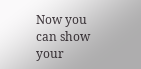Now you can show your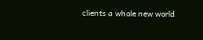clients a whole new world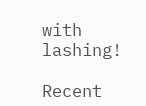with lashing!

Recent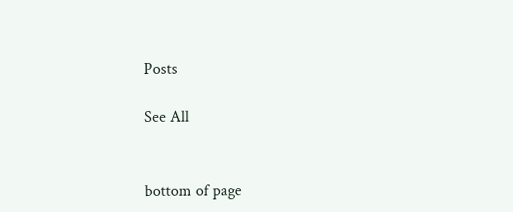Posts

See All


bottom of page